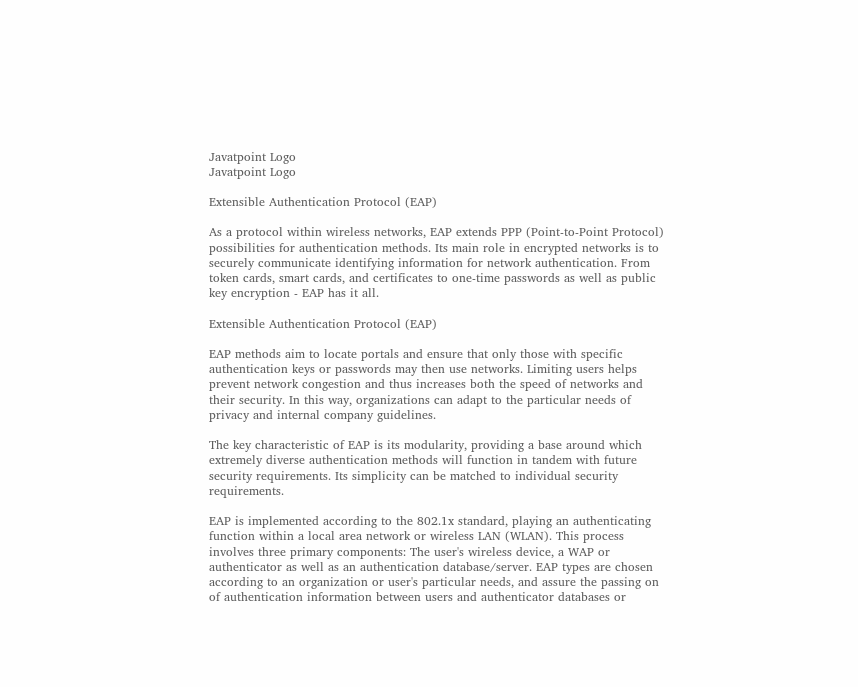Javatpoint Logo
Javatpoint Logo

Extensible Authentication Protocol (EAP)

As a protocol within wireless networks, EAP extends PPP (Point-to-Point Protocol) possibilities for authentication methods. Its main role in encrypted networks is to securely communicate identifying information for network authentication. From token cards, smart cards, and certificates to one-time passwords as well as public key encryption - EAP has it all.

Extensible Authentication Protocol (EAP)

EAP methods aim to locate portals and ensure that only those with specific authentication keys or passwords may then use networks. Limiting users helps prevent network congestion and thus increases both the speed of networks and their security. In this way, organizations can adapt to the particular needs of privacy and internal company guidelines.

The key characteristic of EAP is its modularity, providing a base around which extremely diverse authentication methods will function in tandem with future security requirements. Its simplicity can be matched to individual security requirements.

EAP is implemented according to the 802.1x standard, playing an authenticating function within a local area network or wireless LAN (WLAN). This process involves three primary components: The user's wireless device, a WAP or authenticator as well as an authentication database/server. EAP types are chosen according to an organization or user's particular needs, and assure the passing on of authentication information between users and authenticator databases or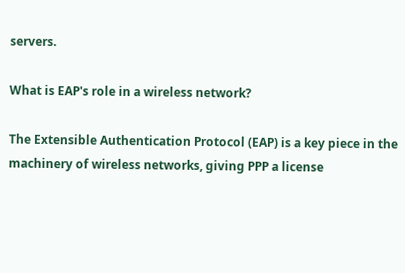servers.

What is EAP's role in a wireless network?

The Extensible Authentication Protocol (EAP) is a key piece in the machinery of wireless networks, giving PPP a license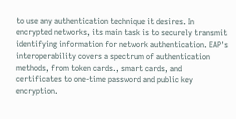to use any authentication technique it desires. In encrypted networks, its main task is to securely transmit identifying information for network authentication. EAP's interoperability covers a spectrum of authentication methods, from token cards., smart cards, and certificates to one-time password and public key encryption.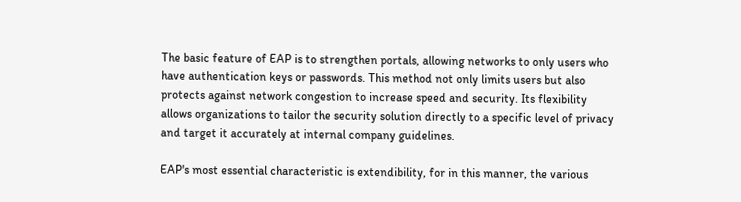The basic feature of EAP is to strengthen portals, allowing networks to only users who have authentication keys or passwords. This method not only limits users but also protects against network congestion to increase speed and security. Its flexibility allows organizations to tailor the security solution directly to a specific level of privacy and target it accurately at internal company guidelines.

EAP's most essential characteristic is extendibility, for in this manner, the various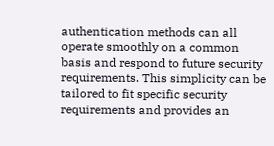authentication methods can all operate smoothly on a common basis and respond to future security requirements. This simplicity can be tailored to fit specific security requirements and provides an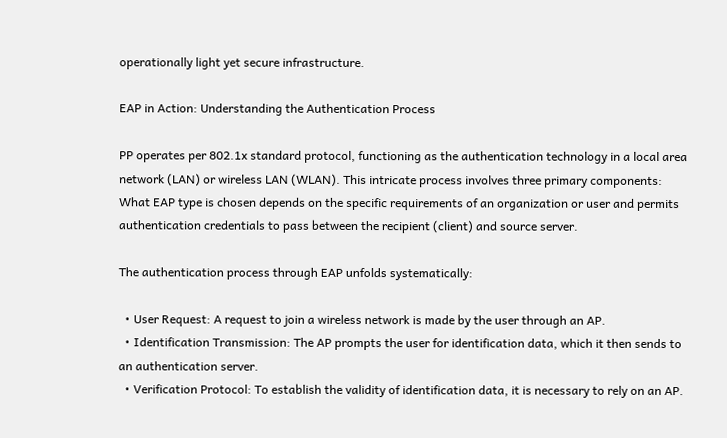operationally light yet secure infrastructure.

EAP in Action: Understanding the Authentication Process

PP operates per 802.1x standard protocol, functioning as the authentication technology in a local area network (LAN) or wireless LAN (WLAN). This intricate process involves three primary components: What EAP type is chosen depends on the specific requirements of an organization or user and permits authentication credentials to pass between the recipient (client) and source server.

The authentication process through EAP unfolds systematically:

  • User Request: A request to join a wireless network is made by the user through an AP.
  • Identification Transmission: The AP prompts the user for identification data, which it then sends to an authentication server.
  • Verification Protocol: To establish the validity of identification data, it is necessary to rely on an AP.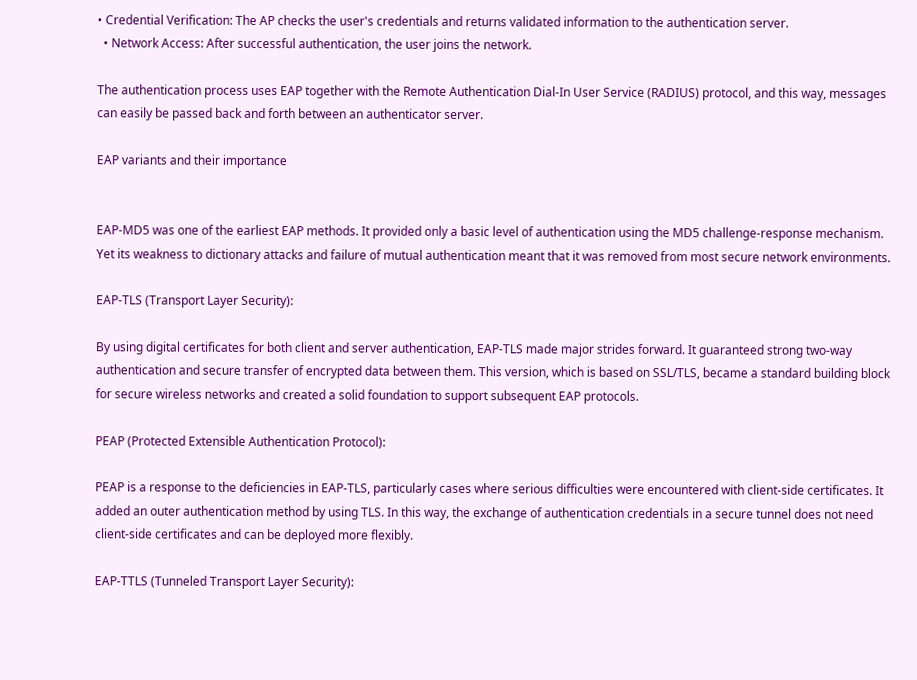• Credential Verification: The AP checks the user's credentials and returns validated information to the authentication server.
  • Network Access: After successful authentication, the user joins the network.

The authentication process uses EAP together with the Remote Authentication Dial-In User Service (RADIUS) protocol, and this way, messages can easily be passed back and forth between an authenticator server.

EAP variants and their importance


EAP-MD5 was one of the earliest EAP methods. It provided only a basic level of authentication using the MD5 challenge-response mechanism. Yet its weakness to dictionary attacks and failure of mutual authentication meant that it was removed from most secure network environments.

EAP-TLS (Transport Layer Security):

By using digital certificates for both client and server authentication, EAP-TLS made major strides forward. It guaranteed strong two-way authentication and secure transfer of encrypted data between them. This version, which is based on SSL/TLS, became a standard building block for secure wireless networks and created a solid foundation to support subsequent EAP protocols.

PEAP (Protected Extensible Authentication Protocol):

PEAP is a response to the deficiencies in EAP-TLS, particularly cases where serious difficulties were encountered with client-side certificates. It added an outer authentication method by using TLS. In this way, the exchange of authentication credentials in a secure tunnel does not need client-side certificates and can be deployed more flexibly.

EAP-TTLS (Tunneled Transport Layer Security):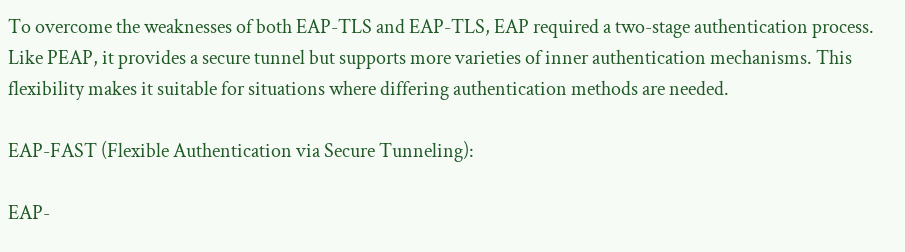To overcome the weaknesses of both EAP-TLS and EAP-TLS, EAP required a two-stage authentication process. Like PEAP, it provides a secure tunnel but supports more varieties of inner authentication mechanisms. This flexibility makes it suitable for situations where differing authentication methods are needed.

EAP-FAST (Flexible Authentication via Secure Tunneling):

EAP-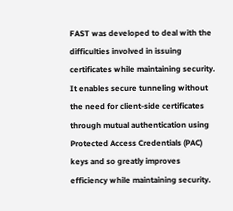FAST was developed to deal with the difficulties involved in issuing certificates while maintaining security. It enables secure tunneling without the need for client-side certificates through mutual authentication using Protected Access Credentials (PAC) keys and so greatly improves efficiency while maintaining security.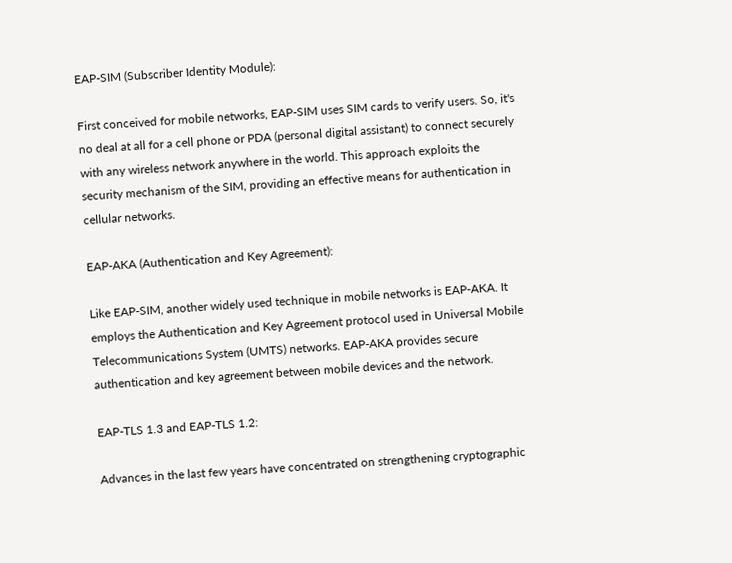EAP-SIM (Subscriber Identity Module):

First conceived for mobile networks, EAP-SIM uses SIM cards to verify users. So, it's no deal at all for a cell phone or PDA (personal digital assistant) to connect securely with any wireless network anywhere in the world. This approach exploits the security mechanism of the SIM, providing an effective means for authentication in cellular networks.

EAP-AKA (Authentication and Key Agreement):

Like EAP-SIM, another widely used technique in mobile networks is EAP-AKA. It employs the Authentication and Key Agreement protocol used in Universal Mobile Telecommunications System (UMTS) networks. EAP-AKA provides secure authentication and key agreement between mobile devices and the network.

EAP-TLS 1.3 and EAP-TLS 1.2:

Advances in the last few years have concentrated on strengthening cryptographic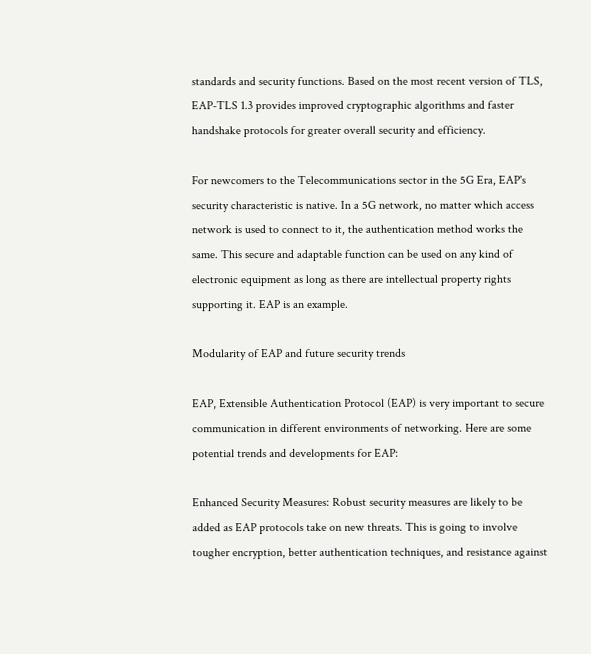standards and security functions. Based on the most recent version of TLS, EAP-TLS 1.3 provides improved cryptographic algorithms and faster handshake protocols for greater overall security and efficiency.

For newcomers to the Telecommunications sector in the 5G Era, EAP's security characteristic is native. In a 5G network, no matter which access network is used to connect to it, the authentication method works the same. This secure and adaptable function can be used on any kind of electronic equipment as long as there are intellectual property rights supporting it. EAP is an example.

Modularity of EAP and future security trends

EAP, Extensible Authentication Protocol (EAP) is very important to secure communication in different environments of networking. Here are some potential trends and developments for EAP:

Enhanced Security Measures: Robust security measures are likely to be added as EAP protocols take on new threats. This is going to involve tougher encryption, better authentication techniques, and resistance against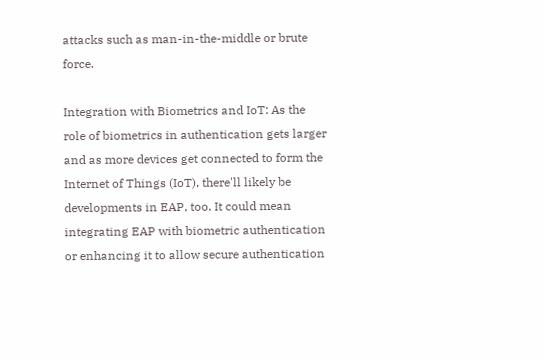attacks such as man-in-the-middle or brute force.

Integration with Biometrics and IoT: As the role of biometrics in authentication gets larger and as more devices get connected to form the Internet of Things (IoT), there'll likely be developments in EAP, too. It could mean integrating EAP with biometric authentication or enhancing it to allow secure authentication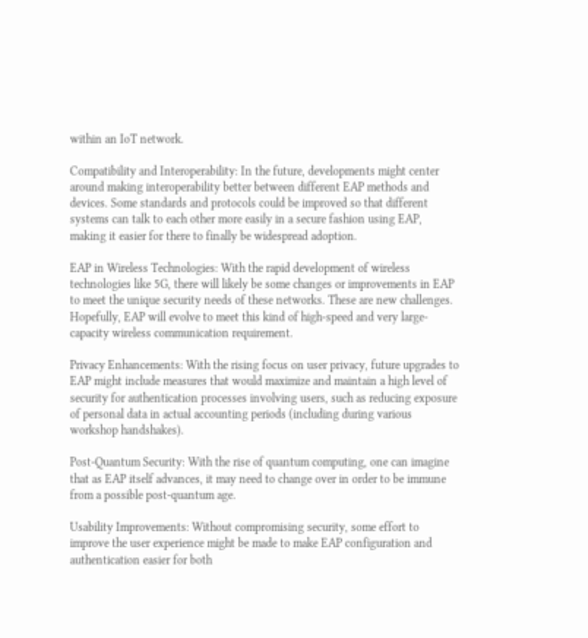within an IoT network.

Compatibility and Interoperability: In the future, developments might center around making interoperability better between different EAP methods and devices. Some standards and protocols could be improved so that different systems can talk to each other more easily in a secure fashion using EAP, making it easier for there to finally be widespread adoption.

EAP in Wireless Technologies: With the rapid development of wireless technologies like 5G, there will likely be some changes or improvements in EAP to meet the unique security needs of these networks. These are new challenges. Hopefully, EAP will evolve to meet this kind of high-speed and very large-capacity wireless communication requirement.

Privacy Enhancements: With the rising focus on user privacy, future upgrades to EAP might include measures that would maximize and maintain a high level of security for authentication processes involving users, such as reducing exposure of personal data in actual accounting periods (including during various workshop handshakes).

Post-Quantum Security: With the rise of quantum computing, one can imagine that as EAP itself advances, it may need to change over in order to be immune from a possible post-quantum age.

Usability Improvements: Without compromising security, some effort to improve the user experience might be made to make EAP configuration and authentication easier for both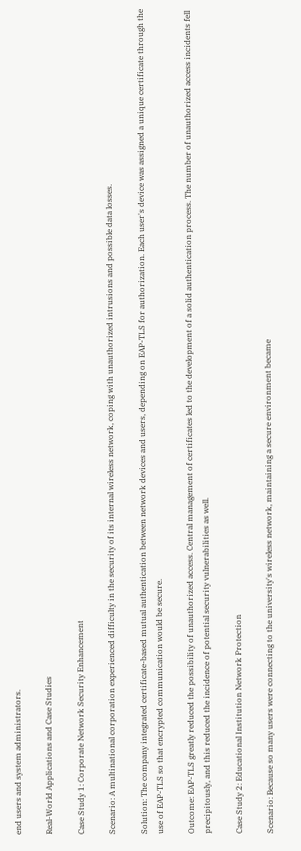end users and system administrators.

Real-World Applications and Case Studies

Case Study 1: Corporate Network Security Enhancement

Scenario: A multinational corporation experienced difficulty in the security of its internal wireless network, coping with unauthorized intrusions and possible data losses.

Solution: The company integrated certificate-based mutual authentication between network devices and users, depending on EAP-TLS for authorization. Each user's device was assigned a unique certificate through the use of EAP-TLS so that encrypted communication would be secure.

Outcome: EAP-TLS greatly reduced the possibility of unauthorized access. Central management of certificates led to the development of a solid authentication process. The number of unauthorized access incidents fell precipitously, and this reduced the incidence of potential security vulnerabilities as well.

Case Study 2: Educational Institution Network Protection

Scenario: Because so many users were connecting to the university's wireless network, maintaining a secure environment became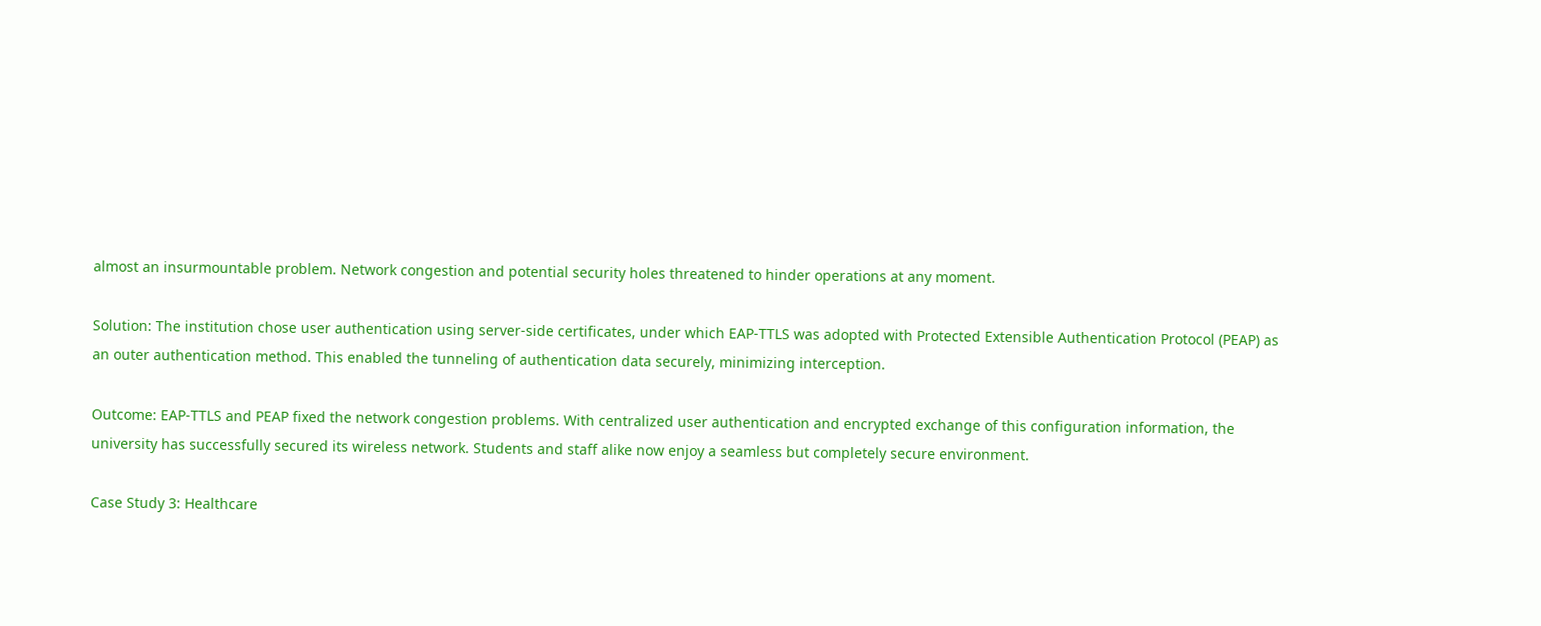almost an insurmountable problem. Network congestion and potential security holes threatened to hinder operations at any moment.

Solution: The institution chose user authentication using server-side certificates, under which EAP-TTLS was adopted with Protected Extensible Authentication Protocol (PEAP) as an outer authentication method. This enabled the tunneling of authentication data securely, minimizing interception.

Outcome: EAP-TTLS and PEAP fixed the network congestion problems. With centralized user authentication and encrypted exchange of this configuration information, the university has successfully secured its wireless network. Students and staff alike now enjoy a seamless but completely secure environment.

Case Study 3: Healthcare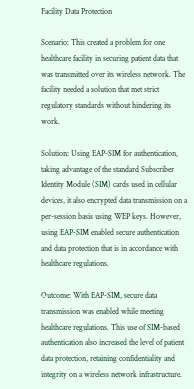Facility Data Protection

Scenario: This created a problem for one healthcare facility in securing patient data that was transmitted over its wireless network. The facility needed a solution that met strict regulatory standards without hindering its work.

Solution: Using EAP-SIM for authentication, taking advantage of the standard Subscriber Identity Module (SIM) cards used in cellular devices, it also encrypted data transmission on a per-session basis using WEP keys. However, using EAP-SIM enabled secure authentication and data protection that is in accordance with healthcare regulations.

Outcome: With EAP-SIM, secure data transmission was enabled while meeting healthcare regulations. This use of SIM-based authentication also increased the level of patient data protection, retaining confidentiality and integrity on a wireless network infrastructure.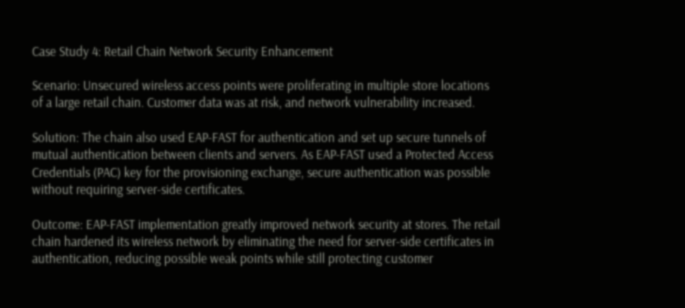Case Study 4: Retail Chain Network Security Enhancement

Scenario: Unsecured wireless access points were proliferating in multiple store locations of a large retail chain. Customer data was at risk, and network vulnerability increased.

Solution: The chain also used EAP-FAST for authentication and set up secure tunnels of mutual authentication between clients and servers. As EAP-FAST used a Protected Access Credentials (PAC) key for the provisioning exchange, secure authentication was possible without requiring server-side certificates.

Outcome: EAP-FAST implementation greatly improved network security at stores. The retail chain hardened its wireless network by eliminating the need for server-side certificates in authentication, reducing possible weak points while still protecting customer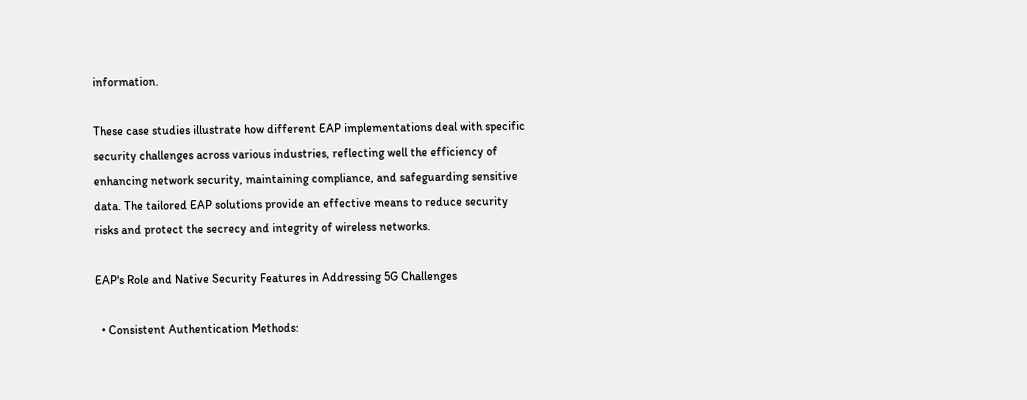information.

These case studies illustrate how different EAP implementations deal with specific security challenges across various industries, reflecting well the efficiency of enhancing network security, maintaining compliance, and safeguarding sensitive data. The tailored EAP solutions provide an effective means to reduce security risks and protect the secrecy and integrity of wireless networks.

EAP's Role and Native Security Features in Addressing 5G Challenges

  • Consistent Authentication Methods: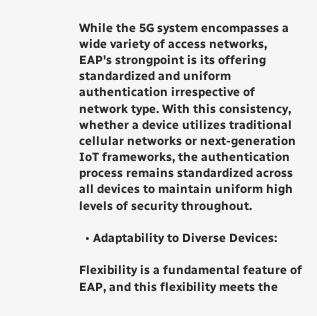While the 5G system encompasses a wide variety of access networks, EAP's strongpoint is its offering standardized and uniform authentication irrespective of network type. With this consistency, whether a device utilizes traditional cellular networks or next-generation IoT frameworks, the authentication process remains standardized across all devices to maintain uniform high levels of security throughout.

  • Adaptability to Diverse Devices:

Flexibility is a fundamental feature of EAP, and this flexibility meets the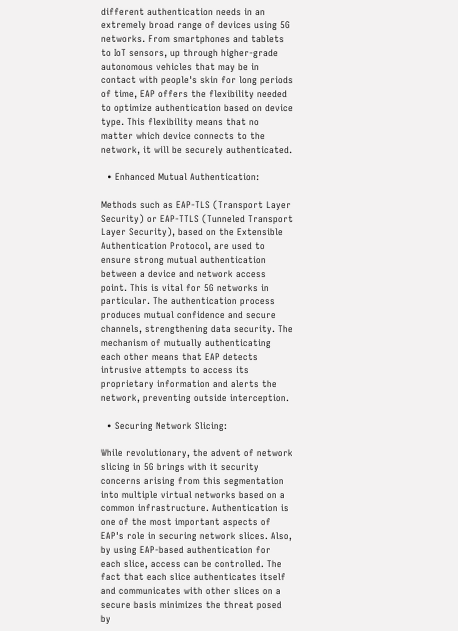different authentication needs in an extremely broad range of devices using 5G networks. From smartphones and tablets to IoT sensors, up through higher-grade autonomous vehicles that may be in contact with people's skin for long periods of time, EAP offers the flexibility needed to optimize authentication based on device type. This flexibility means that no matter which device connects to the network, it will be securely authenticated.

  • Enhanced Mutual Authentication:

Methods such as EAP-TLS (Transport Layer Security) or EAP-TTLS (Tunneled Transport Layer Security), based on the Extensible Authentication Protocol, are used to ensure strong mutual authentication between a device and network access point. This is vital for 5G networks in particular. The authentication process produces mutual confidence and secure channels, strengthening data security. The mechanism of mutually authenticating each other means that EAP detects intrusive attempts to access its proprietary information and alerts the network, preventing outside interception.

  • Securing Network Slicing:

While revolutionary, the advent of network slicing in 5G brings with it security concerns arising from this segmentation into multiple virtual networks based on a common infrastructure. Authentication is one of the most important aspects of EAP's role in securing network slices. Also, by using EAP-based authentication for each slice, access can be controlled. The fact that each slice authenticates itself and communicates with other slices on a secure basis minimizes the threat posed by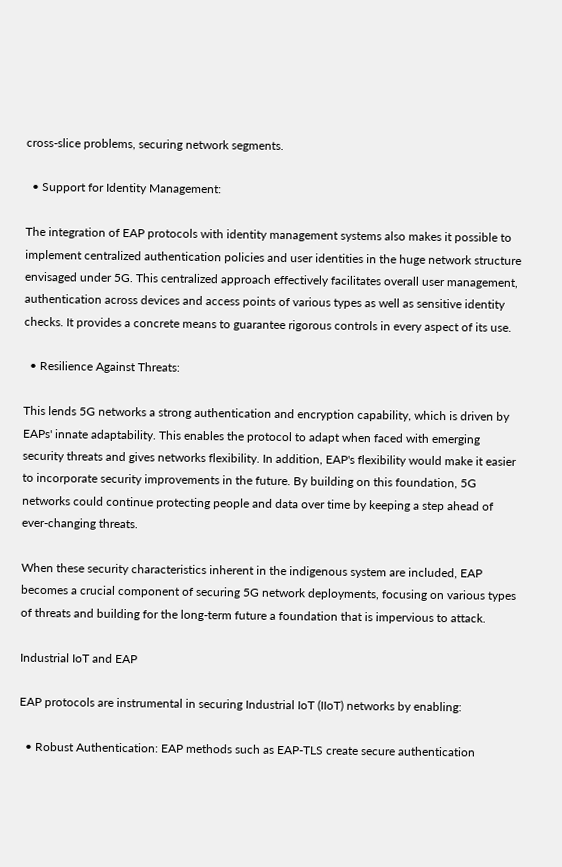cross-slice problems, securing network segments.

  • Support for Identity Management:

The integration of EAP protocols with identity management systems also makes it possible to implement centralized authentication policies and user identities in the huge network structure envisaged under 5G. This centralized approach effectively facilitates overall user management, authentication across devices and access points of various types as well as sensitive identity checks. It provides a concrete means to guarantee rigorous controls in every aspect of its use.

  • Resilience Against Threats:

This lends 5G networks a strong authentication and encryption capability, which is driven by EAPs' innate adaptability. This enables the protocol to adapt when faced with emerging security threats and gives networks flexibility. In addition, EAP's flexibility would make it easier to incorporate security improvements in the future. By building on this foundation, 5G networks could continue protecting people and data over time by keeping a step ahead of ever-changing threats.

When these security characteristics inherent in the indigenous system are included, EAP becomes a crucial component of securing 5G network deployments, focusing on various types of threats and building for the long-term future a foundation that is impervious to attack.

Industrial IoT and EAP

EAP protocols are instrumental in securing Industrial IoT (IIoT) networks by enabling:

  • Robust Authentication: EAP methods such as EAP-TLS create secure authentication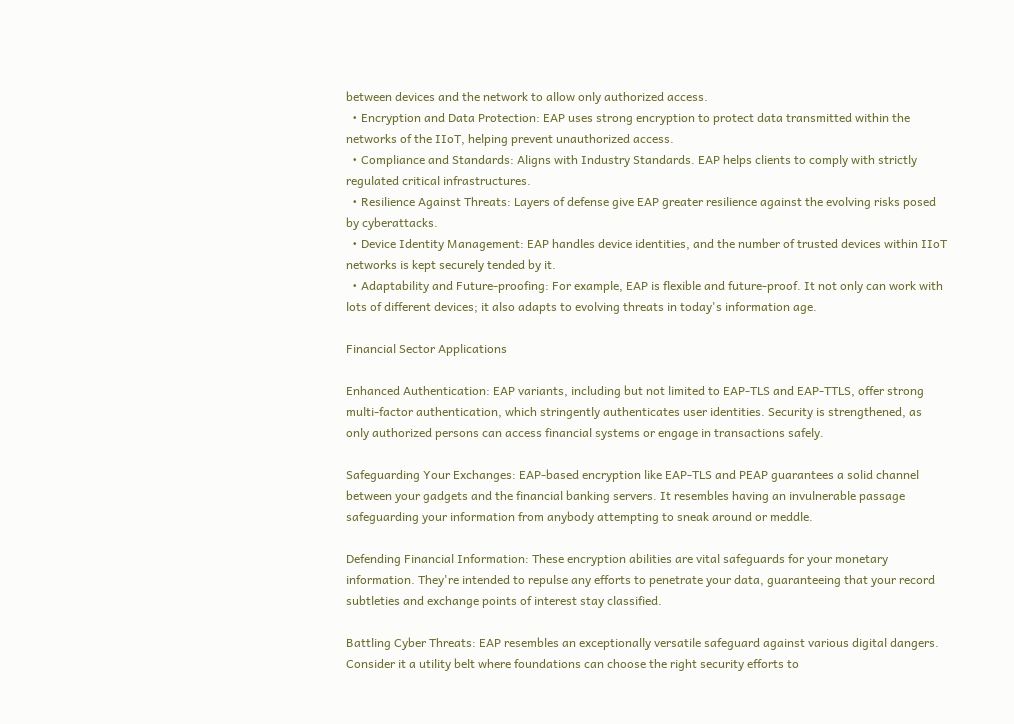between devices and the network to allow only authorized access.
  • Encryption and Data Protection: EAP uses strong encryption to protect data transmitted within the networks of the IIoT, helping prevent unauthorized access.
  • Compliance and Standards: Aligns with Industry Standards. EAP helps clients to comply with strictly regulated critical infrastructures.
  • Resilience Against Threats: Layers of defense give EAP greater resilience against the evolving risks posed by cyberattacks.
  • Device Identity Management: EAP handles device identities, and the number of trusted devices within IIoT networks is kept securely tended by it.
  • Adaptability and Future-proofing: For example, EAP is flexible and future-proof. It not only can work with lots of different devices; it also adapts to evolving threats in today's information age.

Financial Sector Applications

Enhanced Authentication: EAP variants, including but not limited to EAP-TLS and EAP-TTLS, offer strong multi-factor authentication, which stringently authenticates user identities. Security is strengthened, as only authorized persons can access financial systems or engage in transactions safely.

Safeguarding Your Exchanges: EAP-based encryption like EAP-TLS and PEAP guarantees a solid channel between your gadgets and the financial banking servers. It resembles having an invulnerable passage safeguarding your information from anybody attempting to sneak around or meddle.

Defending Financial Information: These encryption abilities are vital safeguards for your monetary information. They're intended to repulse any efforts to penetrate your data, guaranteeing that your record subtleties and exchange points of interest stay classified.

Battling Cyber Threats: EAP resembles an exceptionally versatile safeguard against various digital dangers. Consider it a utility belt where foundations can choose the right security efforts to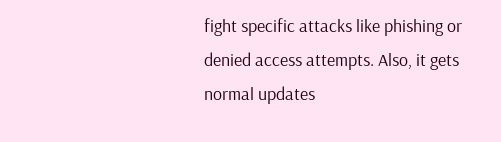fight specific attacks like phishing or denied access attempts. Also, it gets normal updates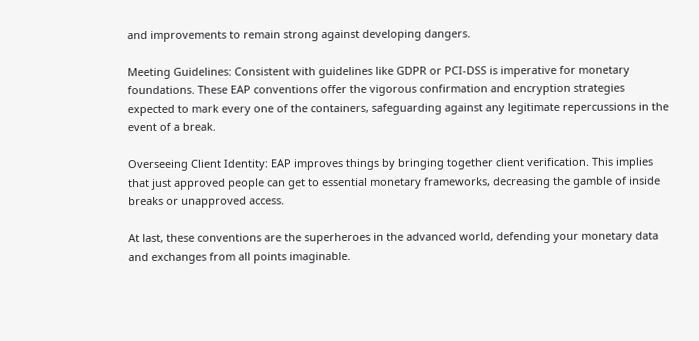and improvements to remain strong against developing dangers.

Meeting Guidelines: Consistent with guidelines like GDPR or PCI-DSS is imperative for monetary foundations. These EAP conventions offer the vigorous confirmation and encryption strategies expected to mark every one of the containers, safeguarding against any legitimate repercussions in the event of a break.

Overseeing Client Identity: EAP improves things by bringing together client verification. This implies that just approved people can get to essential monetary frameworks, decreasing the gamble of inside breaks or unapproved access.

At last, these conventions are the superheroes in the advanced world, defending your monetary data and exchanges from all points imaginable.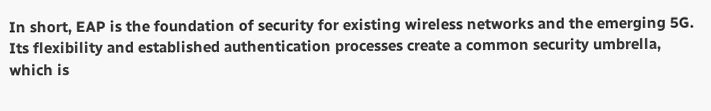In short, EAP is the foundation of security for existing wireless networks and the emerging 5G. Its flexibility and established authentication processes create a common security umbrella, which is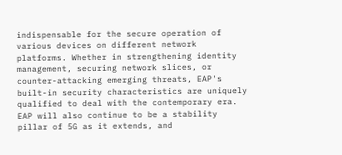indispensable for the secure operation of various devices on different network platforms. Whether in strengthening identity management, securing network slices, or counter-attacking emerging threats, EAP's built-in security characteristics are uniquely qualified to deal with the contemporary era. EAP will also continue to be a stability pillar of 5G as it extends, and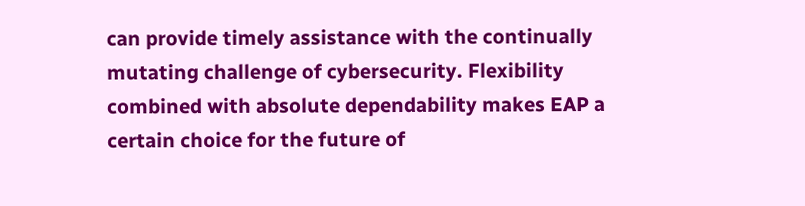can provide timely assistance with the continually mutating challenge of cybersecurity. Flexibility combined with absolute dependability makes EAP a certain choice for the future of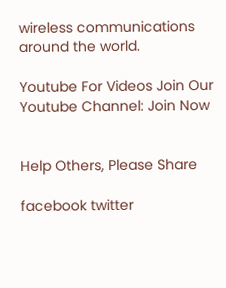wireless communications around the world.

Youtube For Videos Join Our Youtube Channel: Join Now


Help Others, Please Share

facebook twitter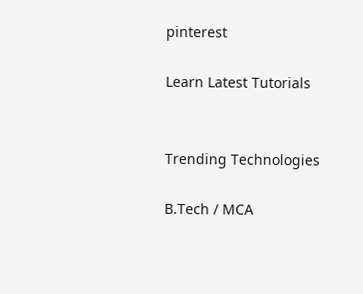pinterest

Learn Latest Tutorials


Trending Technologies

B.Tech / MCA